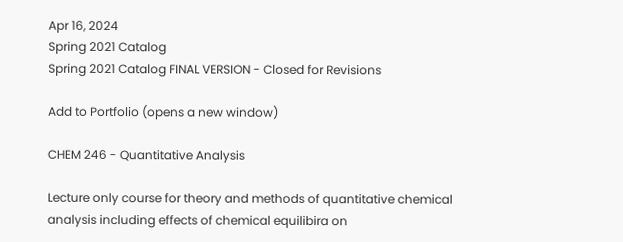Apr 16, 2024
Spring 2021 Catalog
Spring 2021 Catalog FINAL VERSION - Closed for Revisions

Add to Portfolio (opens a new window)

CHEM 246 - Quantitative Analysis

Lecture only course for theory and methods of quantitative chemical analysis including effects of chemical equilibira on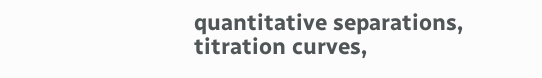quantitative separations, titration curves,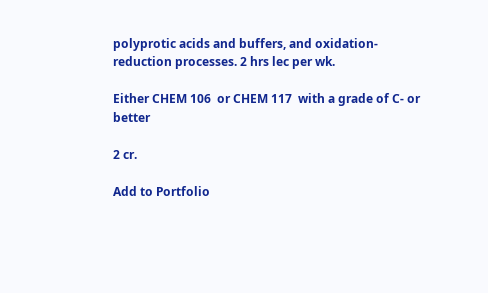polyprotic acids and buffers, and oxidation-reduction processes. 2 hrs lec per wk.

Either CHEM 106  or CHEM 117  with a grade of C- or better

2 cr.

Add to Portfolio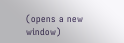(opens a new window)